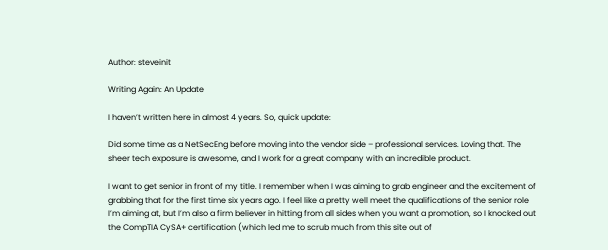Author: steveinit

Writing Again: An Update

I haven’t written here in almost 4 years. So, quick update:

Did some time as a NetSecEng before moving into the vendor side – professional services. Loving that. The sheer tech exposure is awesome, and I work for a great company with an incredible product.

I want to get senior in front of my title. I remember when I was aiming to grab engineer and the excitement of grabbing that for the first time six years ago. I feel like a pretty well meet the qualifications of the senior role I’m aiming at, but I’m also a firm believer in hitting from all sides when you want a promotion, so I knocked out the CompTIA CySA+ certification (which led me to scrub much from this site out of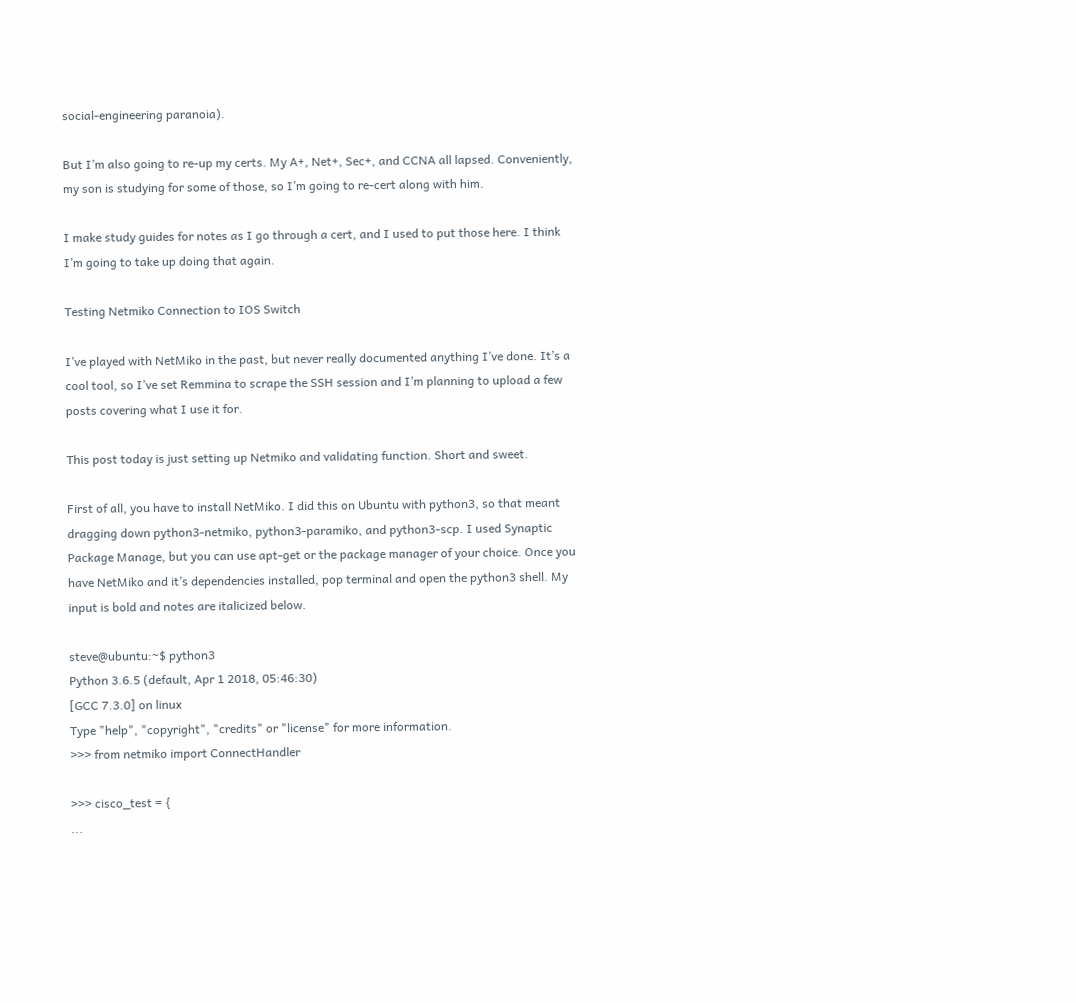social-engineering paranoia).

But I’m also going to re-up my certs. My A+, Net+, Sec+, and CCNA all lapsed. Conveniently, my son is studying for some of those, so I’m going to re-cert along with him.

I make study guides for notes as I go through a cert, and I used to put those here. I think I’m going to take up doing that again.

Testing Netmiko Connection to IOS Switch

I’ve played with NetMiko in the past, but never really documented anything I’ve done. It’s a cool tool, so I’ve set Remmina to scrape the SSH session and I’m planning to upload a few posts covering what I use it for.

This post today is just setting up Netmiko and validating function. Short and sweet.

First of all, you have to install NetMiko. I did this on Ubuntu with python3, so that meant dragging down python3-netmiko, python3-paramiko, and python3-scp. I used Synaptic Package Manage, but you can use apt-get or the package manager of your choice. Once you have NetMiko and it’s dependencies installed, pop terminal and open the python3 shell. My input is bold and notes are italicized below.

steve@ubuntu:~$ python3
Python 3.6.5 (default, Apr 1 2018, 05:46:30)
[GCC 7.3.0] on linux
Type "help", "copyright", "credits" or "license" for more information.
>>> from netmiko import ConnectHandler

>>> cisco_test = {
...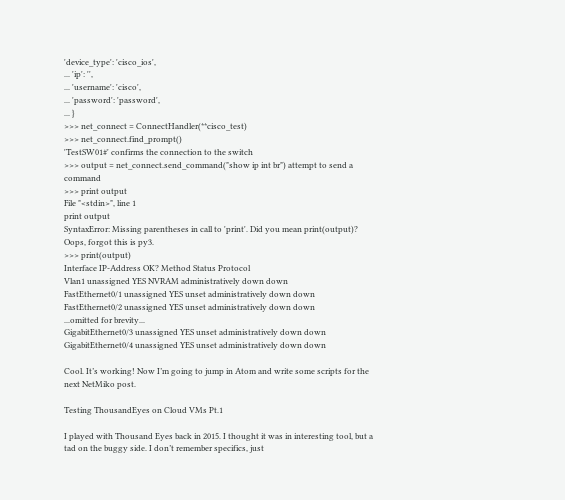'device_type': 'cisco_ios',
... 'ip': '',
... 'username': 'cisco',
... 'password': 'password',
... }
>>> net_connect = ConnectHandler(**cisco_test)
>>> net_connect.find_prompt()
'TestSW01#' confirms the connection to the switch
>>> output = net_connect.send_command("show ip int br") attempt to send a command
>>> print output
File "<stdin>", line 1
print output
SyntaxError: Missing parentheses in call to 'print'. Did you mean print(output)? Oops, forgot this is py3.
>>> print(output)
Interface IP-Address OK? Method Status Protocol
Vlan1 unassigned YES NVRAM administratively down down
FastEthernet0/1 unassigned YES unset administratively down down
FastEthernet0/2 unassigned YES unset administratively down down
...omitted for brevity...
GigabitEthernet0/3 unassigned YES unset administratively down down
GigabitEthernet0/4 unassigned YES unset administratively down down

Cool. It’s working! Now I’m going to jump in Atom and write some scripts for the next NetMiko post.

Testing ThousandEyes on Cloud VMs Pt.1

I played with Thousand Eyes back in 2015. I thought it was in interesting tool, but a tad on the buggy side. I don’t remember specifics, just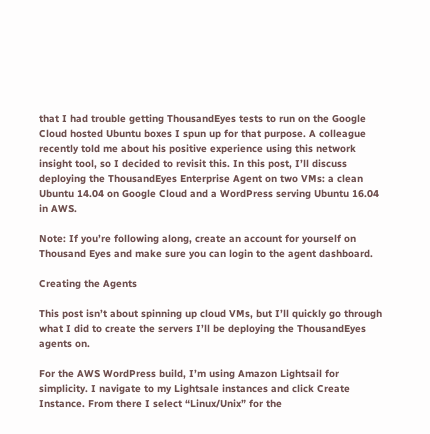that I had trouble getting ThousandEyes tests to run on the Google Cloud hosted Ubuntu boxes I spun up for that purpose. A colleague recently told me about his positive experience using this network insight tool, so I decided to revisit this. In this post, I’ll discuss deploying the ThousandEyes Enterprise Agent on two VMs: a clean Ubuntu 14.04 on Google Cloud and a WordPress serving Ubuntu 16.04 in AWS.

Note: If you’re following along, create an account for yourself on Thousand Eyes and make sure you can login to the agent dashboard.

Creating the Agents

This post isn’t about spinning up cloud VMs, but I’ll quickly go through what I did to create the servers I’ll be deploying the ThousandEyes agents on.

For the AWS WordPress build, I’m using Amazon Lightsail for simplicity. I navigate to my Lightsale instances and click Create Instance. From there I select “Linux/Unix” for the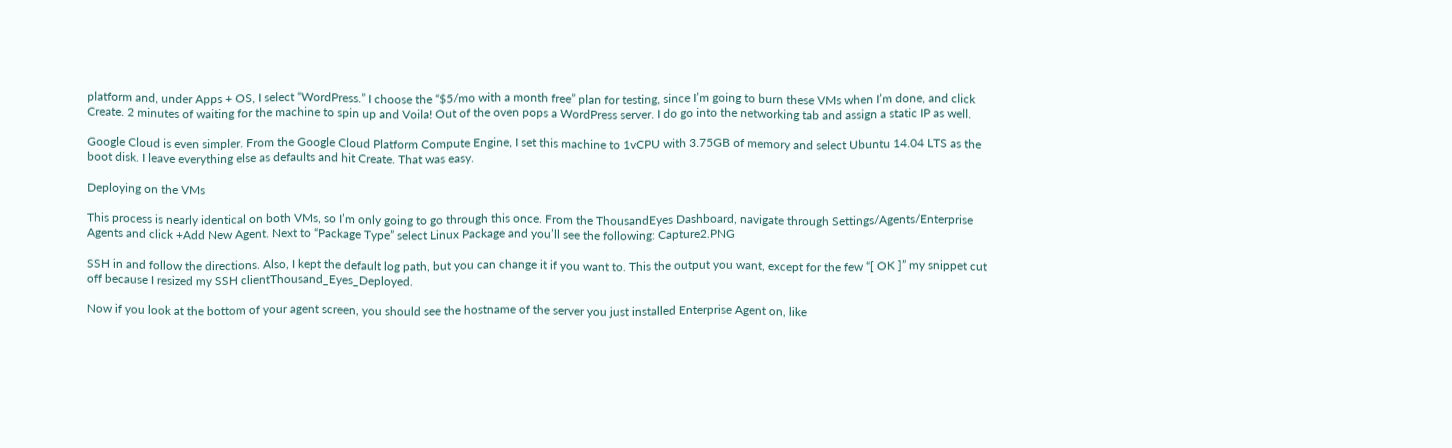platform and, under Apps + OS, I select “WordPress.” I choose the “$5/mo with a month free” plan for testing, since I’m going to burn these VMs when I’m done, and click Create. 2 minutes of waiting for the machine to spin up and Voila! Out of the oven pops a WordPress server. I do go into the networking tab and assign a static IP as well.

Google Cloud is even simpler. From the Google Cloud Platform Compute Engine, I set this machine to 1vCPU with 3.75GB of memory and select Ubuntu 14.04 LTS as the boot disk. I leave everything else as defaults and hit Create. That was easy.

Deploying on the VMs

This process is nearly identical on both VMs, so I’m only going to go through this once. From the ThousandEyes Dashboard, navigate through Settings/Agents/Enterprise Agents and click +Add New Agent. Next to “Package Type” select Linux Package and you’ll see the following: Capture2.PNG

SSH in and follow the directions. Also, I kept the default log path, but you can change it if you want to. This the output you want, except for the few “[ OK ]” my snippet cut off because I resized my SSH clientThousand_Eyes_Deployed.

Now if you look at the bottom of your agent screen, you should see the hostname of the server you just installed Enterprise Agent on, like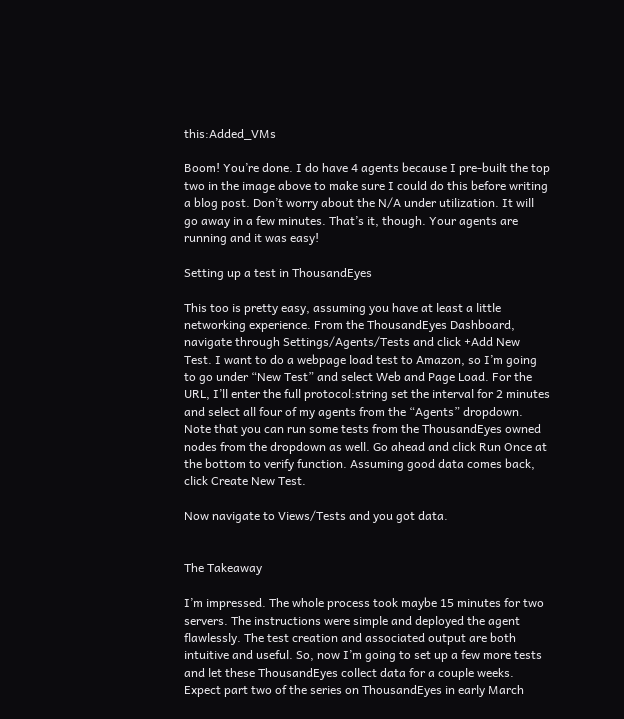this:Added_VMs

Boom! You’re done. I do have 4 agents because I pre-built the top two in the image above to make sure I could do this before writing a blog post. Don’t worry about the N/A under utilization. It will go away in a few minutes. That’s it, though. Your agents are running and it was easy!

Setting up a test in ThousandEyes

This too is pretty easy, assuming you have at least a little networking experience. From the ThousandEyes Dashboard, navigate through Settings/Agents/Tests and click +Add New Test. I want to do a webpage load test to Amazon, so I’m going to go under “New Test” and select Web and Page Load. For the URL, I’ll enter the full protocol:string set the interval for 2 minutes and select all four of my agents from the “Agents” dropdown. Note that you can run some tests from the ThousandEyes owned nodes from the dropdown as well. Go ahead and click Run Once at the bottom to verify function. Assuming good data comes back, click Create New Test.

Now navigate to Views/Tests and you got data.


The Takeaway

I’m impressed. The whole process took maybe 15 minutes for two servers. The instructions were simple and deployed the agent flawlessly. The test creation and associated output are both intuitive and useful. So, now I’m going to set up a few more tests and let these ThousandEyes collect data for a couple weeks. Expect part two of the series on ThousandEyes in early March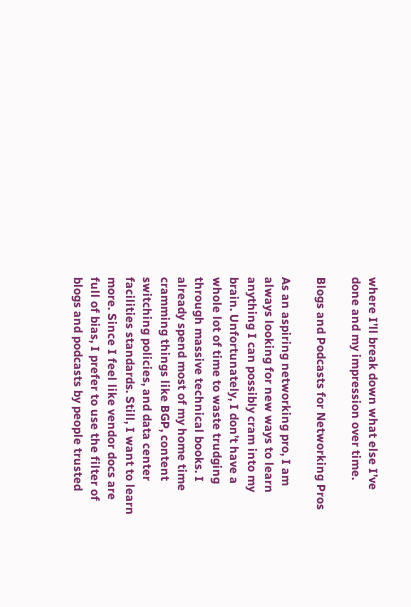where I’ll break down what else I’ve done and my impression over time.

Blogs and Podcasts for Networking Pros

As an aspiring networking pro, I am always looking for new ways to learn anything I can possibly cram into my brain. Unfortunately, I don’t have a whole lot of time to waste trudging through massive technical books. I already spend most of my home time cramming things like BGP, content switching policies, and data center facilities standards. Still, I want to learn more. Since I feel like vendor docs are full of bias, I prefer to use the filter of blogs and podcasts by people trusted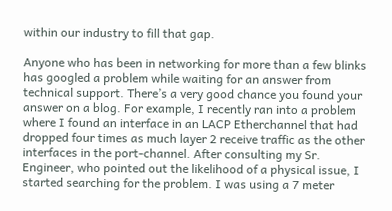within our industry to fill that gap.

Anyone who has been in networking for more than a few blinks has googled a problem while waiting for an answer from technical support. There’s a very good chance you found your answer on a blog. For example, I recently ran into a problem where I found an interface in an LACP Etherchannel that had dropped four times as much layer 2 receive traffic as the other interfaces in the port-channel. After consulting my Sr. Engineer, who pointed out the likelihood of a physical issue, I started searching for the problem. I was using a 7 meter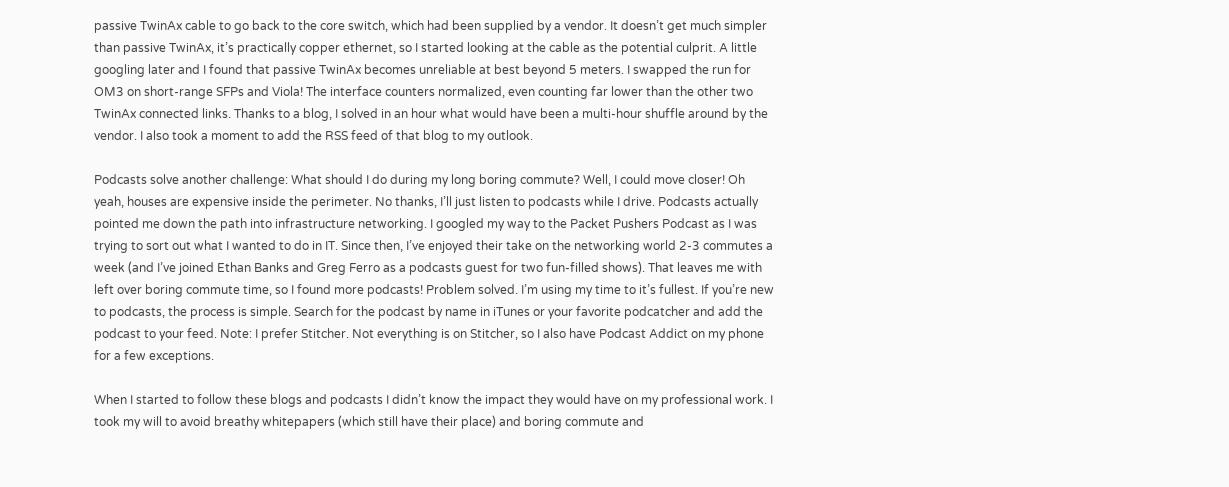passive TwinAx cable to go back to the core switch, which had been supplied by a vendor. It doesn’t get much simpler than passive TwinAx, it’s practically copper ethernet, so I started looking at the cable as the potential culprit. A little googling later and I found that passive TwinAx becomes unreliable at best beyond 5 meters. I swapped the run for OM3 on short-range SFPs and Viola! The interface counters normalized, even counting far lower than the other two TwinAx connected links. Thanks to a blog, I solved in an hour what would have been a multi-hour shuffle around by the vendor. I also took a moment to add the RSS feed of that blog to my outlook.

Podcasts solve another challenge: What should I do during my long boring commute? Well, I could move closer! Oh yeah, houses are expensive inside the perimeter. No thanks, I’ll just listen to podcasts while I drive. Podcasts actually pointed me down the path into infrastructure networking. I googled my way to the Packet Pushers Podcast as I was trying to sort out what I wanted to do in IT. Since then, I’ve enjoyed their take on the networking world 2-3 commutes a week (and I’ve joined Ethan Banks and Greg Ferro as a podcasts guest for two fun-filled shows). That leaves me with left over boring commute time, so I found more podcasts! Problem solved. I’m using my time to it’s fullest. If you’re new to podcasts, the process is simple. Search for the podcast by name in iTunes or your favorite podcatcher and add the podcast to your feed. Note: I prefer Stitcher. Not everything is on Stitcher, so I also have Podcast Addict on my phone for a few exceptions.

When I started to follow these blogs and podcasts I didn’t know the impact they would have on my professional work. I took my will to avoid breathy whitepapers (which still have their place) and boring commute and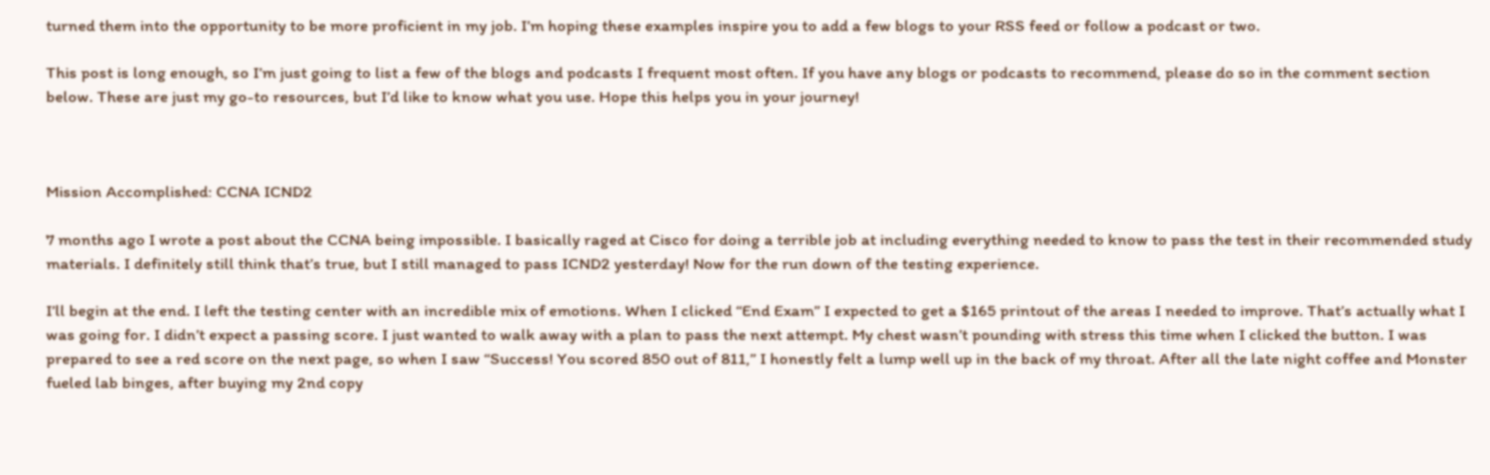turned them into the opportunity to be more proficient in my job. I’m hoping these examples inspire you to add a few blogs to your RSS feed or follow a podcast or two.

This post is long enough, so I’m just going to list a few of the blogs and podcasts I frequent most often. If you have any blogs or podcasts to recommend, please do so in the comment section below. These are just my go-to resources, but I’d like to know what you use. Hope this helps you in your journey!



Mission Accomplished: CCNA ICND2

7 months ago I wrote a post about the CCNA being impossible. I basically raged at Cisco for doing a terrible job at including everything needed to know to pass the test in their recommended study materials. I definitely still think that’s true, but I still managed to pass ICND2 yesterday! Now for the run down of the testing experience.

I’ll begin at the end. I left the testing center with an incredible mix of emotions. When I clicked “End Exam” I expected to get a $165 printout of the areas I needed to improve. That’s actually what I was going for. I didn’t expect a passing score. I just wanted to walk away with a plan to pass the next attempt. My chest wasn’t pounding with stress this time when I clicked the button. I was prepared to see a red score on the next page, so when I saw “Success! You scored 850 out of 811,” I honestly felt a lump well up in the back of my throat. After all the late night coffee and Monster fueled lab binges, after buying my 2nd copy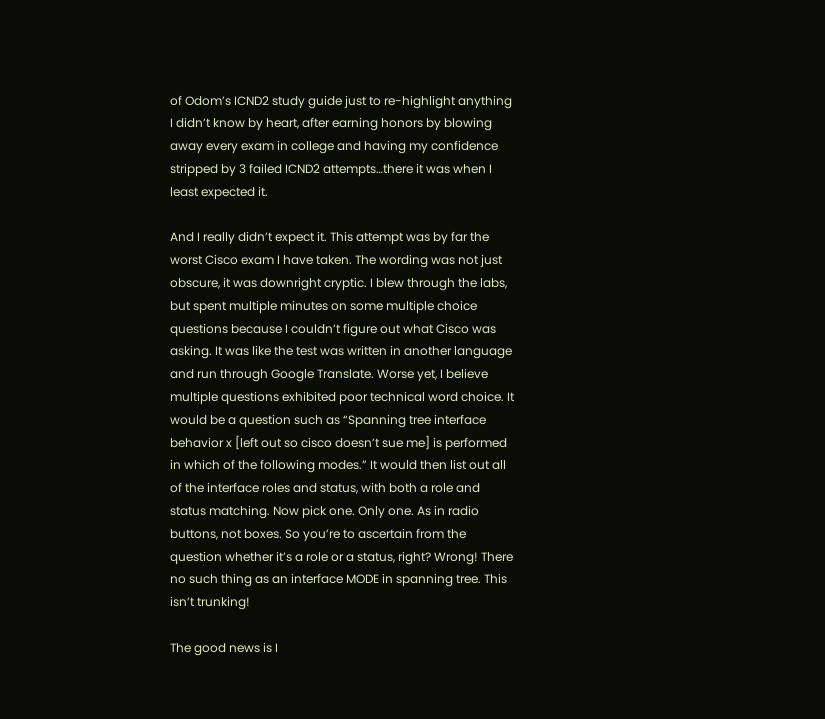of Odom’s ICND2 study guide just to re-highlight anything I didn’t know by heart, after earning honors by blowing away every exam in college and having my confidence stripped by 3 failed ICND2 attempts…there it was when I least expected it.

And I really didn’t expect it. This attempt was by far the worst Cisco exam I have taken. The wording was not just obscure, it was downright cryptic. I blew through the labs, but spent multiple minutes on some multiple choice questions because I couldn’t figure out what Cisco was asking. It was like the test was written in another language and run through Google Translate. Worse yet, I believe multiple questions exhibited poor technical word choice. It would be a question such as “Spanning tree interface behavior x [left out so cisco doesn’t sue me] is performed in which of the following modes.” It would then list out all of the interface roles and status, with both a role and status matching. Now pick one. Only one. As in radio buttons, not boxes. So you’re to ascertain from the question whether it’s a role or a status, right? Wrong! There no such thing as an interface MODE in spanning tree. This isn’t trunking!

The good news is I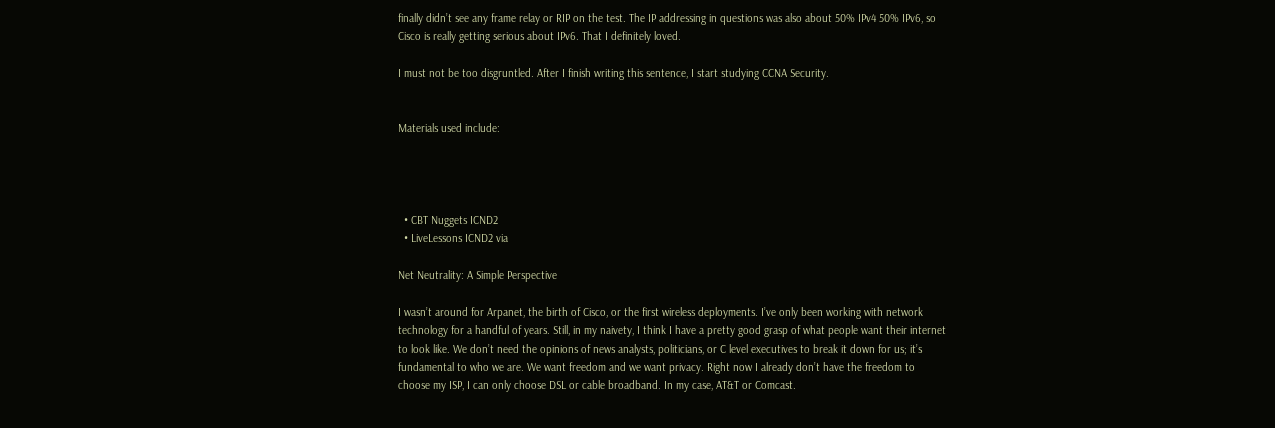finally didn’t see any frame relay or RIP on the test. The IP addressing in questions was also about 50% IPv4 50% IPv6, so Cisco is really getting serious about IPv6. That I definitely loved.

I must not be too disgruntled. After I finish writing this sentence, I start studying CCNA Security.


Materials used include:




  • CBT Nuggets ICND2
  • LiveLessons ICND2 via

Net Neutrality: A Simple Perspective

I wasn’t around for Arpanet, the birth of Cisco, or the first wireless deployments. I’ve only been working with network technology for a handful of years. Still, in my naivety, I think I have a pretty good grasp of what people want their internet to look like. We don’t need the opinions of news analysts, politicians, or C level executives to break it down for us; it’s fundamental to who we are. We want freedom and we want privacy. Right now I already don’t have the freedom to choose my ISP, I can only choose DSL or cable broadband. In my case, AT&T or Comcast.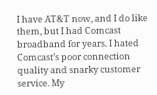I have AT&T now, and I do like them, but I had Comcast broadband for years. I hated Comcast’s poor connection quality and snarky customer service. My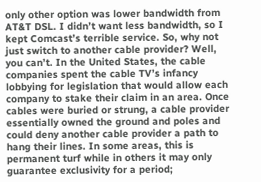only other option was lower bandwidth from AT&T DSL. I didn’t want less bandwidth, so I kept Comcast’s terrible service. So, why not just switch to another cable provider? Well, you can’t. In the United States, the cable companies spent the cable TV’s infancy lobbying for legislation that would allow each company to stake their claim in an area. Once cables were buried or strung, a cable provider essentially owned the ground and poles and could deny another cable provider a path to hang their lines. In some areas, this is permanent turf while in others it may only guarantee exclusivity for a period;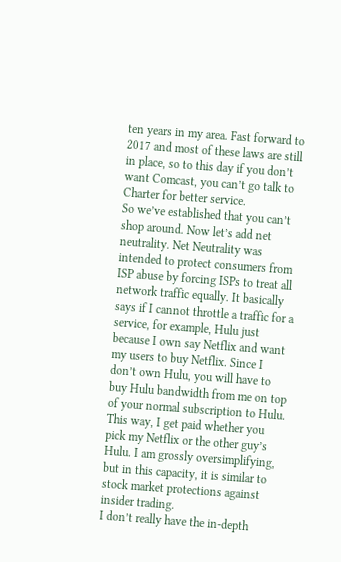ten years in my area. Fast forward to 2017 and most of these laws are still in place, so to this day if you don’t want Comcast, you can’t go talk to Charter for better service.
So we’ve established that you can’t shop around. Now let’s add net neutrality. Net Neutrality was intended to protect consumers from ISP abuse by forcing ISPs to treat all network traffic equally. It basically says if I cannot throttle a traffic for a service, for example, Hulu just because I own say Netflix and want my users to buy Netflix. Since I don’t own Hulu, you will have to buy Hulu bandwidth from me on top of your normal subscription to Hulu. This way, I get paid whether you pick my Netflix or the other guy’s Hulu. I am grossly oversimplifying, but in this capacity, it is similar to stock market protections against insider trading.
I don’t really have the in-depth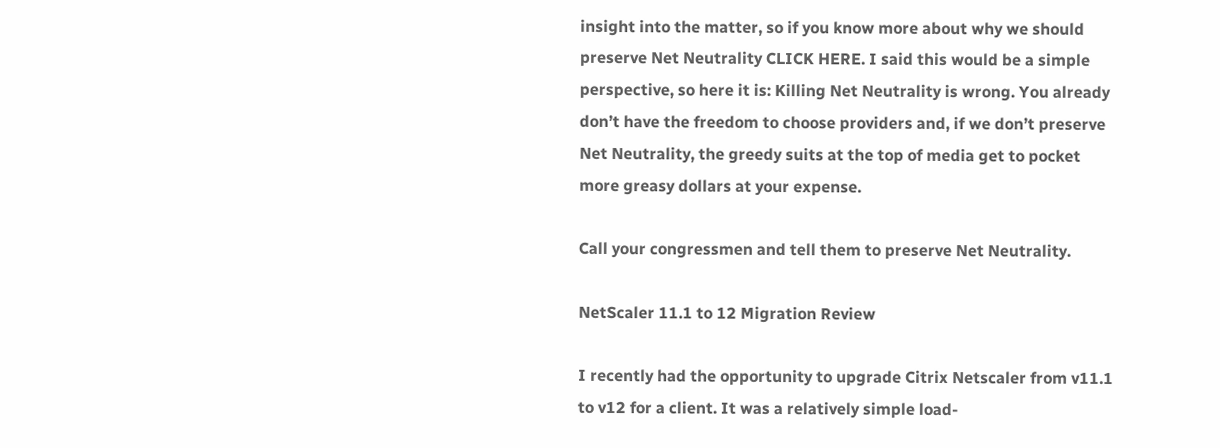insight into the matter, so if you know more about why we should preserve Net Neutrality CLICK HERE. I said this would be a simple perspective, so here it is: Killing Net Neutrality is wrong. You already don’t have the freedom to choose providers and, if we don’t preserve Net Neutrality, the greedy suits at the top of media get to pocket more greasy dollars at your expense.

Call your congressmen and tell them to preserve Net Neutrality.

NetScaler 11.1 to 12 Migration Review

I recently had the opportunity to upgrade Citrix Netscaler from v11.1 to v12 for a client. It was a relatively simple load-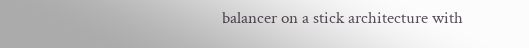balancer on a stick architecture with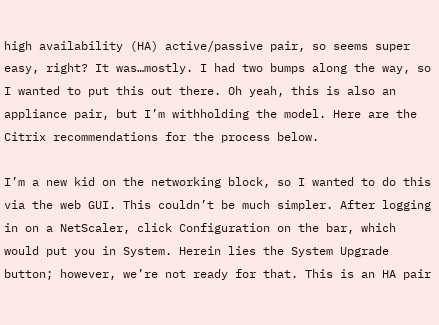high availability (HA) active/passive pair, so seems super easy, right? It was…mostly. I had two bumps along the way, so I wanted to put this out there. Oh yeah, this is also an appliance pair, but I’m withholding the model. Here are the Citrix recommendations for the process below.

I’m a new kid on the networking block, so I wanted to do this via the web GUI. This couldn’t be much simpler. After logging in on a NetScaler, click Configuration on the bar, which would put you in System. Herein lies the System Upgrade button; however, we’re not ready for that. This is an HA pair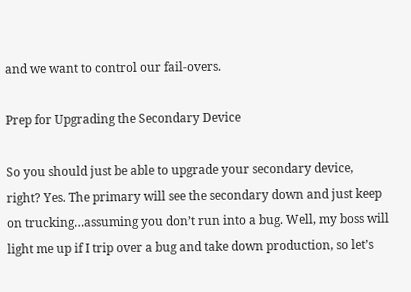and we want to control our fail-overs.

Prep for Upgrading the Secondary Device

So you should just be able to upgrade your secondary device, right? Yes. The primary will see the secondary down and just keep on trucking…assuming you don’t run into a bug. Well, my boss will light me up if I trip over a bug and take down production, so let’s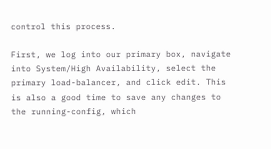control this process.

First, we log into our primary box, navigate into System/High Availability, select the primary load-balancer, and click edit. This is also a good time to save any changes to the running-config, which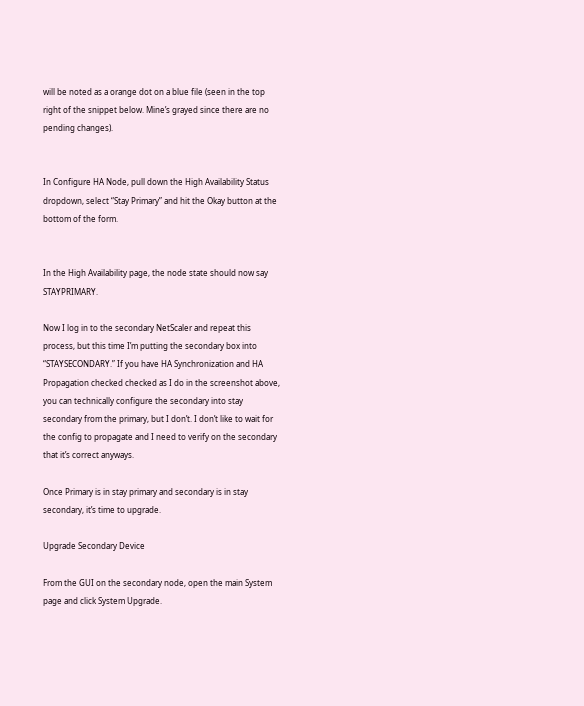will be noted as a orange dot on a blue file (seen in the top right of the snippet below. Mine’s grayed since there are no pending changes).


In Configure HA Node, pull down the High Availability Status dropdown, select “Stay Primary” and hit the Okay button at the bottom of the form.


In the High Availability page, the node state should now say STAYPRIMARY.

Now I log in to the secondary NetScaler and repeat this process, but this time I’m putting the secondary box into “STAYSECONDARY.” If you have HA Synchronization and HA Propagation checked checked as I do in the screenshot above, you can technically configure the secondary into stay secondary from the primary, but I don’t. I don’t like to wait for the config to propagate and I need to verify on the secondary that it’s correct anyways.

Once Primary is in stay primary and secondary is in stay secondary, it’s time to upgrade.

Upgrade Secondary Device

From the GUI on the secondary node, open the main System page and click System Upgrade.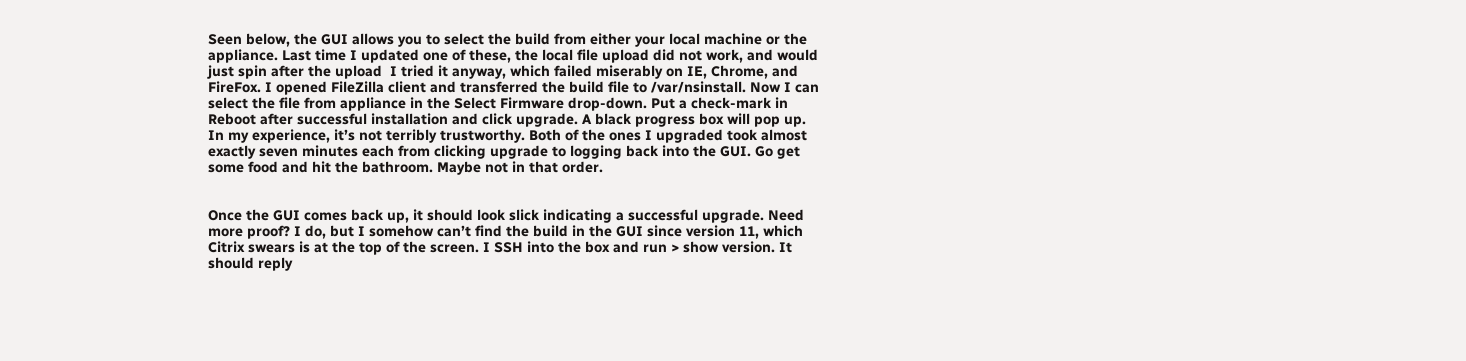Seen below, the GUI allows you to select the build from either your local machine or the appliance. Last time I updated one of these, the local file upload did not work, and would just spin after the upload  I tried it anyway, which failed miserably on IE, Chrome, and FireFox. I opened FileZilla client and transferred the build file to /var/nsinstall. Now I can select the file from appliance in the Select Firmware drop-down. Put a check-mark in Reboot after successful installation and click upgrade. A black progress box will pop up. In my experience, it’s not terribly trustworthy. Both of the ones I upgraded took almost exactly seven minutes each from clicking upgrade to logging back into the GUI. Go get some food and hit the bathroom. Maybe not in that order.


Once the GUI comes back up, it should look slick indicating a successful upgrade. Need more proof? I do, but I somehow can’t find the build in the GUI since version 11, which Citrix swears is at the top of the screen. I SSH into the box and run > show version. It should reply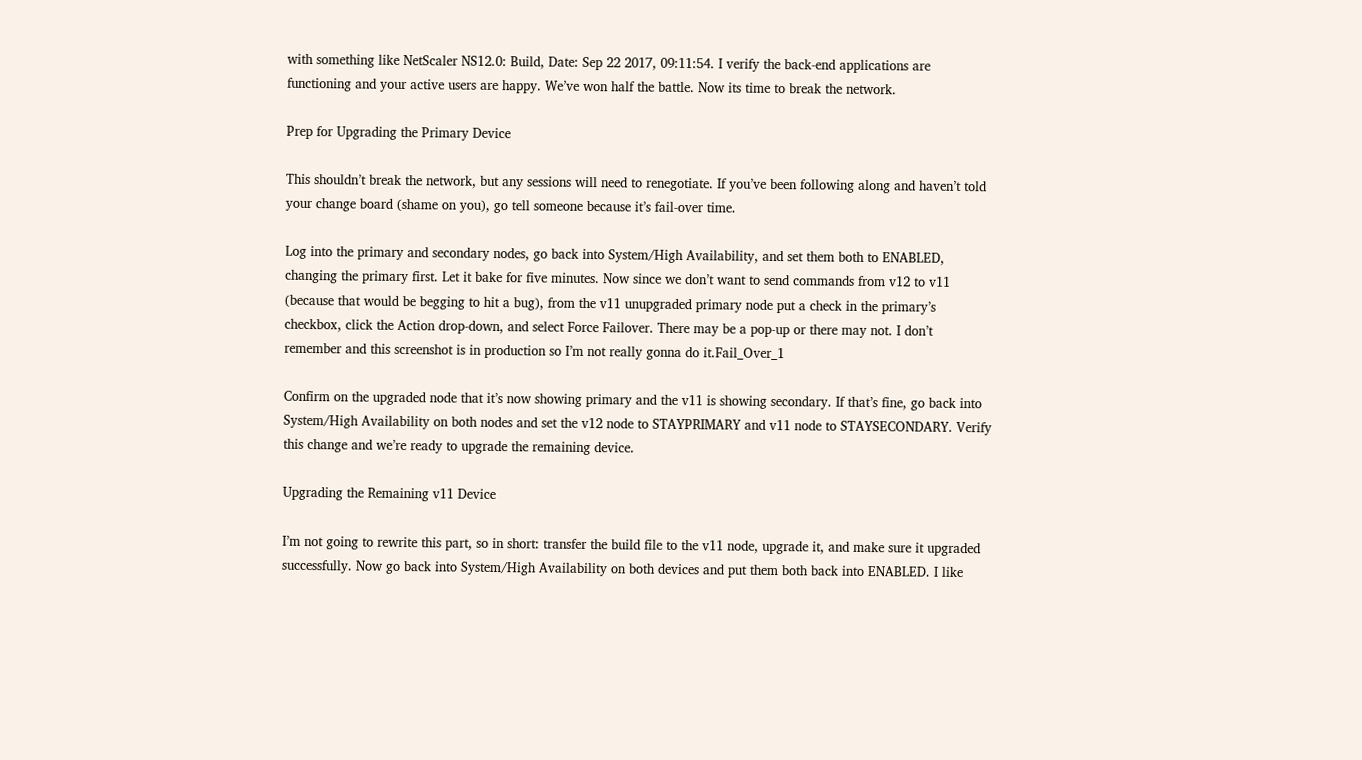with something like NetScaler NS12.0: Build, Date: Sep 22 2017, 09:11:54. I verify the back-end applications are functioning and your active users are happy. We’ve won half the battle. Now its time to break the network.

Prep for Upgrading the Primary Device

This shouldn’t break the network, but any sessions will need to renegotiate. If you’ve been following along and haven’t told your change board (shame on you), go tell someone because it’s fail-over time.

Log into the primary and secondary nodes, go back into System/High Availability, and set them both to ENABLED, changing the primary first. Let it bake for five minutes. Now since we don’t want to send commands from v12 to v11 (because that would be begging to hit a bug), from the v11 unupgraded primary node put a check in the primary’s checkbox, click the Action drop-down, and select Force Failover. There may be a pop-up or there may not. I don’t remember and this screenshot is in production so I’m not really gonna do it.Fail_Over_1

Confirm on the upgraded node that it’s now showing primary and the v11 is showing secondary. If that’s fine, go back into System/High Availability on both nodes and set the v12 node to STAYPRIMARY and v11 node to STAYSECONDARY. Verify this change and we’re ready to upgrade the remaining device.

Upgrading the Remaining v11 Device

I’m not going to rewrite this part, so in short: transfer the build file to the v11 node, upgrade it, and make sure it upgraded successfully. Now go back into System/High Availability on both devices and put them both back into ENABLED. I like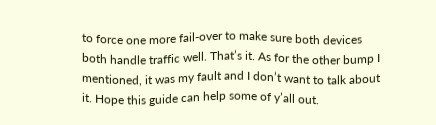to force one more fail-over to make sure both devices both handle traffic well. That’s it. As for the other bump I mentioned, it was my fault and I don’t want to talk about it. Hope this guide can help some of y’all out.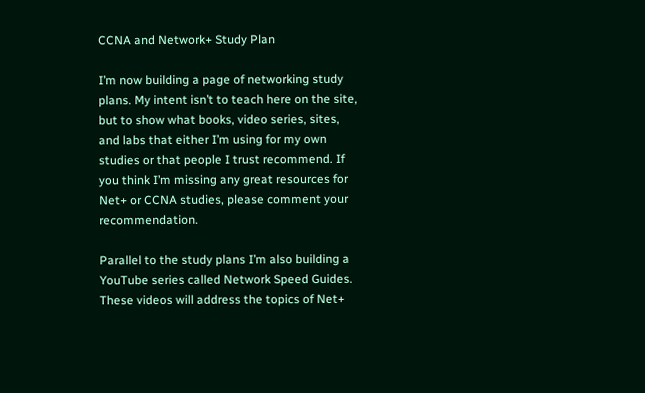CCNA and Network+ Study Plan

I’m now building a page of networking study plans. My intent isn’t to teach here on the site, but to show what books, video series, sites, and labs that either I’m using for my own studies or that people I trust recommend. If you think I’m missing any great resources for Net+ or CCNA studies, please comment your recommendation.

Parallel to the study plans I’m also building a YouTube series called Network Speed Guides. These videos will address the topics of Net+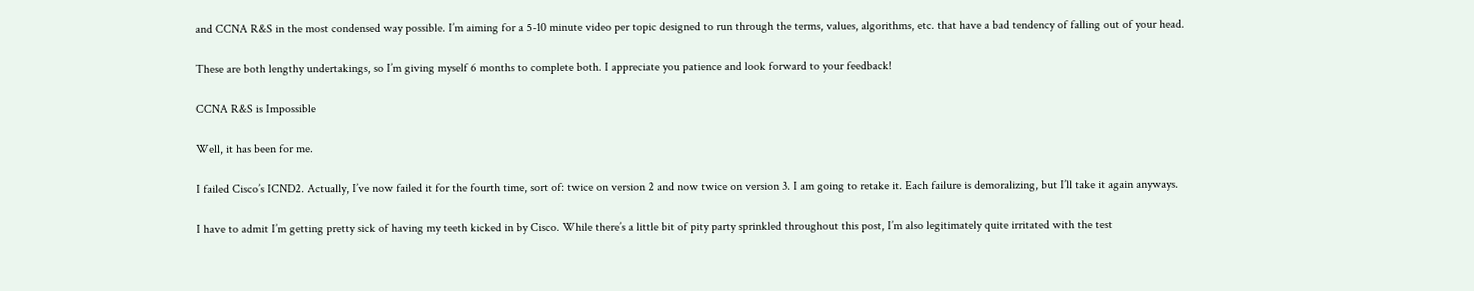and CCNA R&S in the most condensed way possible. I’m aiming for a 5-10 minute video per topic designed to run through the terms, values, algorithms, etc. that have a bad tendency of falling out of your head.

These are both lengthy undertakings, so I’m giving myself 6 months to complete both. I appreciate you patience and look forward to your feedback!

CCNA R&S is Impossible

Well, it has been for me.

I failed Cisco’s ICND2. Actually, I’ve now failed it for the fourth time, sort of: twice on version 2 and now twice on version 3. I am going to retake it. Each failure is demoralizing, but I’ll take it again anyways.

I have to admit I’m getting pretty sick of having my teeth kicked in by Cisco. While there’s a little bit of pity party sprinkled throughout this post, I’m also legitimately quite irritated with the test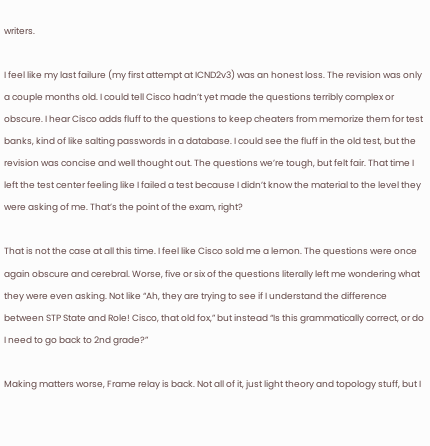writers.

I feel like my last failure (my first attempt at ICND2v3) was an honest loss. The revision was only a couple months old. I could tell Cisco hadn’t yet made the questions terribly complex or obscure. I hear Cisco adds fluff to the questions to keep cheaters from memorize them for test banks, kind of like salting passwords in a database. I could see the fluff in the old test, but the revision was concise and well thought out. The questions we’re tough, but felt fair. That time I left the test center feeling like I failed a test because I didn’t know the material to the level they were asking of me. That’s the point of the exam, right?

That is not the case at all this time. I feel like Cisco sold me a lemon. The questions were once again obscure and cerebral. Worse, five or six of the questions literally left me wondering what they were even asking. Not like “Ah, they are trying to see if I understand the difference between STP State and Role! Cisco, that old fox,” but instead “Is this grammatically correct, or do I need to go back to 2nd grade?”

Making matters worse, Frame relay is back. Not all of it, just light theory and topology stuff, but I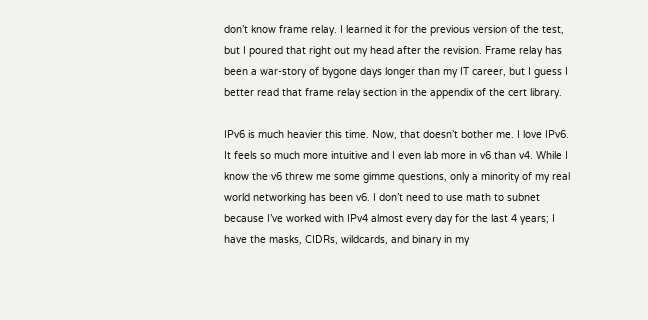don’t know frame relay. I learned it for the previous version of the test, but I poured that right out my head after the revision. Frame relay has been a war-story of bygone days longer than my IT career, but I guess I better read that frame relay section in the appendix of the cert library.

IPv6 is much heavier this time. Now, that doesn’t bother me. I love IPv6. It feels so much more intuitive and I even lab more in v6 than v4. While I know the v6 threw me some gimme questions, only a minority of my real world networking has been v6. I don’t need to use math to subnet because I’ve worked with IPv4 almost every day for the last 4 years; I have the masks, CIDRs, wildcards, and binary in my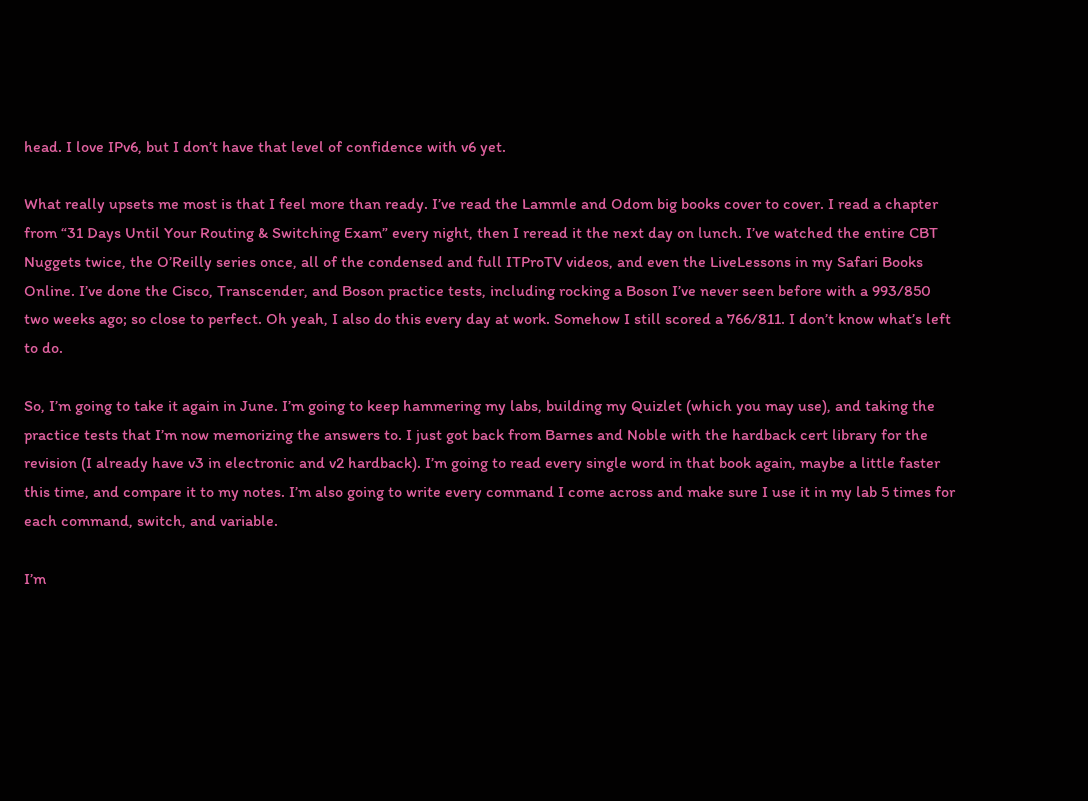head. I love IPv6, but I don’t have that level of confidence with v6 yet.

What really upsets me most is that I feel more than ready. I’ve read the Lammle and Odom big books cover to cover. I read a chapter from “31 Days Until Your Routing & Switching Exam” every night, then I reread it the next day on lunch. I’ve watched the entire CBT Nuggets twice, the O’Reilly series once, all of the condensed and full ITProTV videos, and even the LiveLessons in my Safari Books Online. I’ve done the Cisco, Transcender, and Boson practice tests, including rocking a Boson I’ve never seen before with a 993/850 two weeks ago; so close to perfect. Oh yeah, I also do this every day at work. Somehow I still scored a 766/811. I don’t know what’s left to do.

So, I’m going to take it again in June. I’m going to keep hammering my labs, building my Quizlet (which you may use), and taking the practice tests that I’m now memorizing the answers to. I just got back from Barnes and Noble with the hardback cert library for the revision (I already have v3 in electronic and v2 hardback). I’m going to read every single word in that book again, maybe a little faster this time, and compare it to my notes. I’m also going to write every command I come across and make sure I use it in my lab 5 times for each command, switch, and variable.

I’m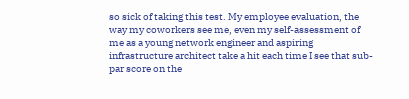so sick of taking this test. My employee evaluation, the way my coworkers see me, even my self-assessment of me as a young network engineer and aspiring infrastructure architect take a hit each time I see that sub-par score on the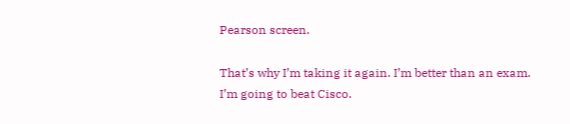Pearson screen.

That’s why I’m taking it again. I’m better than an exam. I’m going to beat Cisco.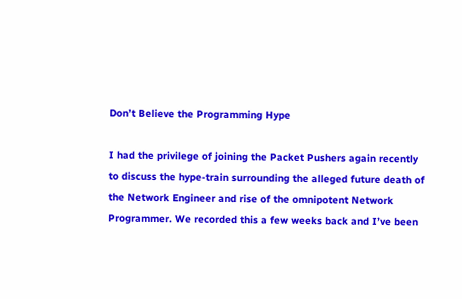Don’t Believe the Programming Hype

I had the privilege of joining the Packet Pushers again recently to discuss the hype-train surrounding the alleged future death of the Network Engineer and rise of the omnipotent Network Programmer. We recorded this a few weeks back and I’ve been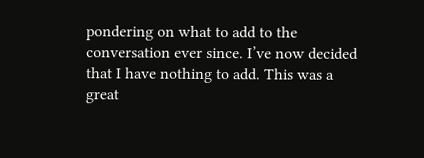pondering on what to add to the conversation ever since. I’ve now decided that I have nothing to add. This was a great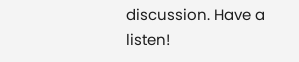discussion. Have a listen!